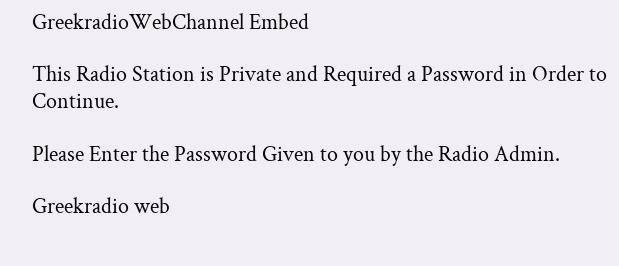GreekradioWebChannel Embed

This Radio Station is Private and Required a Password in Order to Continue.

Please Enter the Password Given to you by the Radio Admin.

Greekradio web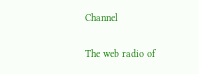Channel

The web radio of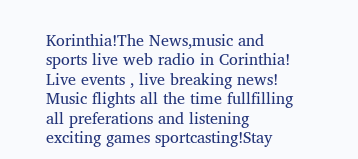Korinthia!The News,music and sports live web radio in Corinthia! Live events , live breaking news! Music flights all the time fullfilling all preferations and listening exciting games sportcasting!Stay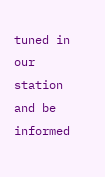tuned in our station and be informed